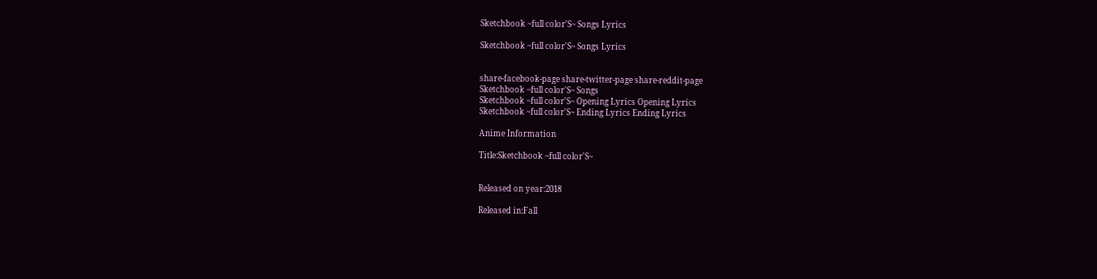Sketchbook ~full color'S~ Songs Lyrics

Sketchbook ~full color'S~ Songs Lyrics


share-facebook-page share-twitter-page share-reddit-page
Sketchbook ~full color'S~ Songs
Sketchbook ~full color'S~ Opening Lyrics Opening Lyrics
Sketchbook ~full color'S~ Ending Lyrics Ending Lyrics

Anime Information

Title:Sketchbook ~full color'S~


Released on year:2018

Released in:Fall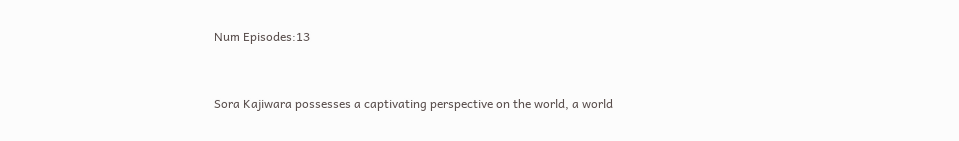Num Episodes:13


Sora Kajiwara possesses a captivating perspective on the world, a world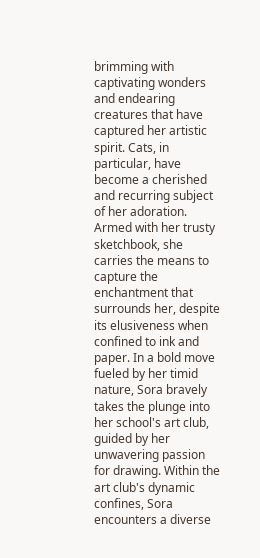brimming with captivating wonders and endearing creatures that have captured her artistic spirit. Cats, in particular, have become a cherished and recurring subject of her adoration. Armed with her trusty sketchbook, she carries the means to capture the enchantment that surrounds her, despite its elusiveness when confined to ink and paper. In a bold move fueled by her timid nature, Sora bravely takes the plunge into her school's art club, guided by her unwavering passion for drawing. Within the art club's dynamic confines, Sora encounters a diverse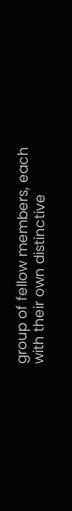group of fellow members, each with their own distinctive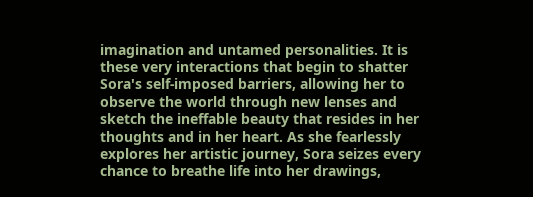imagination and untamed personalities. It is these very interactions that begin to shatter Sora's self-imposed barriers, allowing her to observe the world through new lenses and sketch the ineffable beauty that resides in her thoughts and in her heart. As she fearlessly explores her artistic journey, Sora seizes every chance to breathe life into her drawings,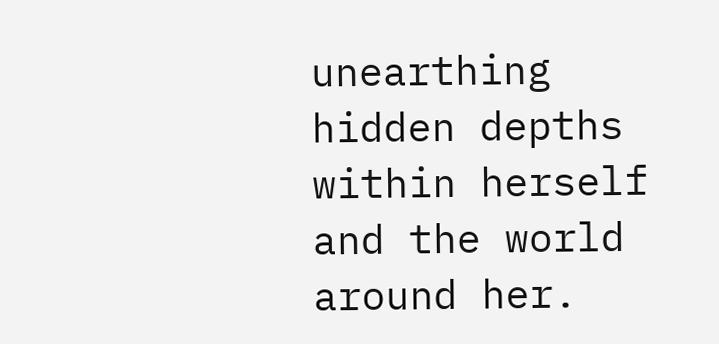unearthing hidden depths within herself and the world around her.